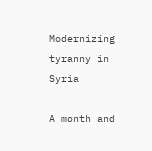Modernizing tyranny in Syria

A month and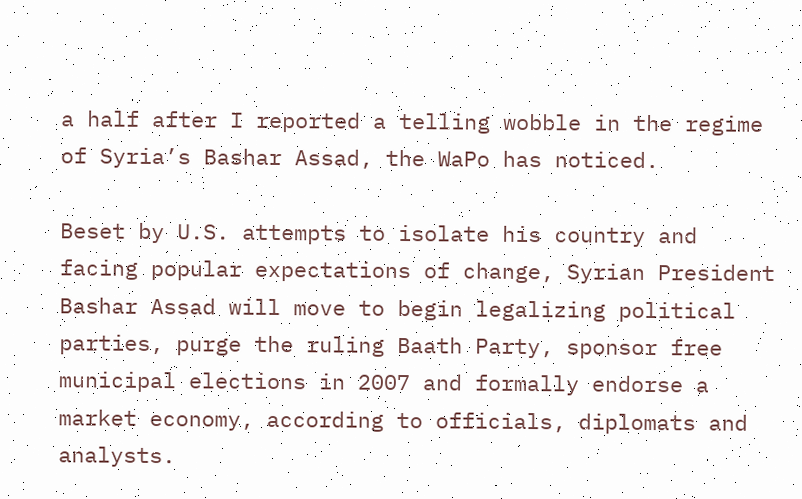a half after I reported a telling wobble in the regime of Syria’s Bashar Assad, the WaPo has noticed.

Beset by U.S. attempts to isolate his country and facing popular expectations of change, Syrian President Bashar Assad will move to begin legalizing political parties, purge the ruling Baath Party, sponsor free municipal elections in 2007 and formally endorse a market economy, according to officials, diplomats and analysts.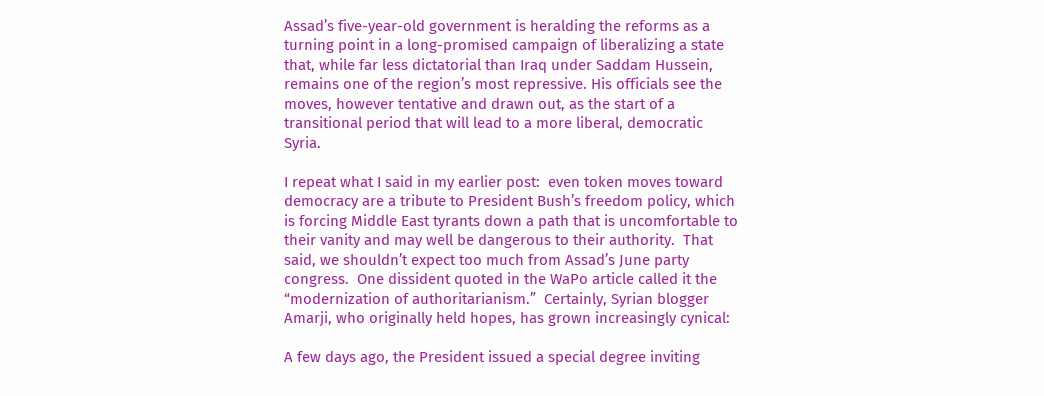Assad’s five-year-old government is heralding the reforms as a turning point in a long-promised campaign of liberalizing a state that, while far less dictatorial than Iraq under Saddam Hussein, remains one of the region’s most repressive. His officials see the moves, however tentative and drawn out, as the start of a transitional period that will lead to a more liberal, democratic Syria.

I repeat what I said in my earlier post:  even token moves toward democracy are a tribute to President Bush’s freedom policy, which is forcing Middle East tyrants down a path that is uncomfortable to their vanity and may well be dangerous to their authority.  That said, we shouldn’t expect too much from Assad’s June party congress.  One dissident quoted in the WaPo article called it the “modernization of authoritarianism.”  Certainly, Syrian blogger Amarji, who originally held hopes, has grown increasingly cynical:

A few days ago, the President issued a special degree inviting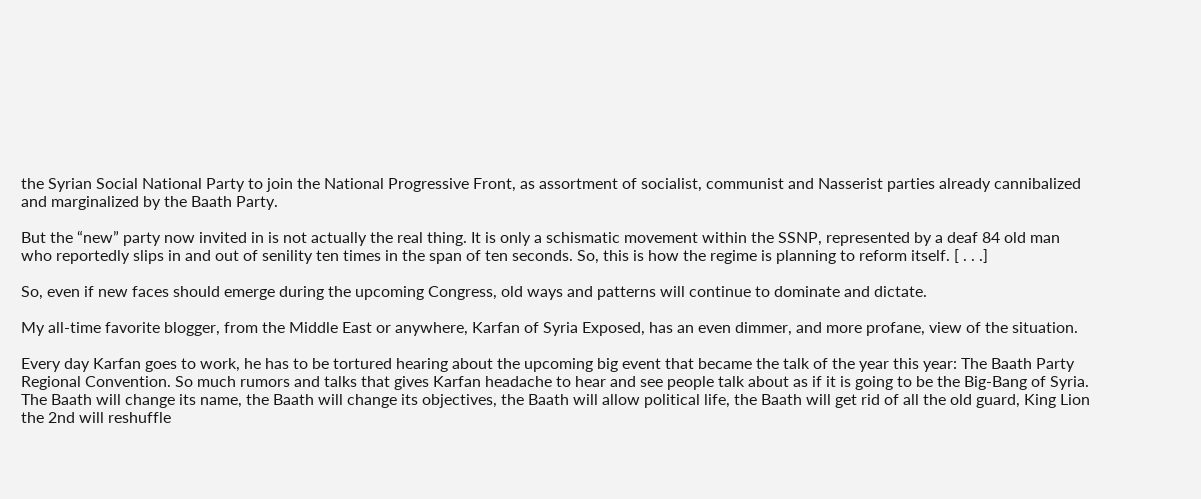the Syrian Social National Party to join the National Progressive Front, as assortment of socialist, communist and Nasserist parties already cannibalized and marginalized by the Baath Party.

But the “new” party now invited in is not actually the real thing. It is only a schismatic movement within the SSNP, represented by a deaf 84 old man who reportedly slips in and out of senility ten times in the span of ten seconds. So, this is how the regime is planning to reform itself. [ . . .]

So, even if new faces should emerge during the upcoming Congress, old ways and patterns will continue to dominate and dictate.

My all-time favorite blogger, from the Middle East or anywhere, Karfan of Syria Exposed, has an even dimmer, and more profane, view of the situation.

Every day Karfan goes to work, he has to be tortured hearing about the upcoming big event that became the talk of the year this year: The Baath Party Regional Convention. So much rumors and talks that gives Karfan headache to hear and see people talk about as if it is going to be the Big-Bang of Syria. The Baath will change its name, the Baath will change its objectives, the Baath will allow political life, the Baath will get rid of all the old guard, King Lion the 2nd will reshuffle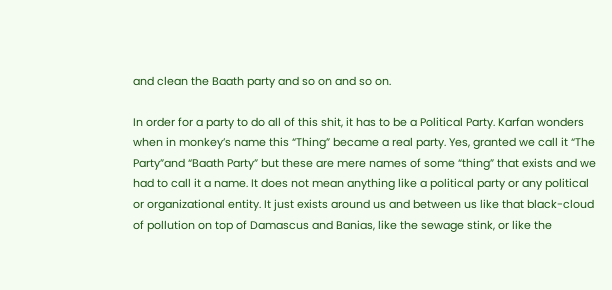and clean the Baath party and so on and so on.

In order for a party to do all of this shit, it has to be a Political Party. Karfan wonders when in monkey’s name this “Thing” became a real party. Yes, granted we call it “The Party”and “Baath Party” but these are mere names of some “thing” that exists and we had to call it a name. It does not mean anything like a political party or any political or organizational entity. It just exists around us and between us like that black-cloud of pollution on top of Damascus and Banias, like the sewage stink, or like the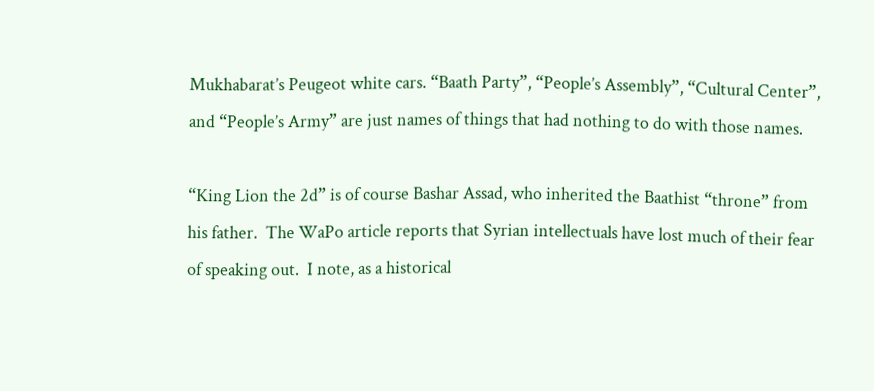Mukhabarat’s Peugeot white cars. “Baath Party”, “People’s Assembly”, “Cultural Center”, and “People’s Army” are just names of things that had nothing to do with those names.

“King Lion the 2d” is of course Bashar Assad, who inherited the Baathist “throne” from his father.  The WaPo article reports that Syrian intellectuals have lost much of their fear of speaking out.  I note, as a historical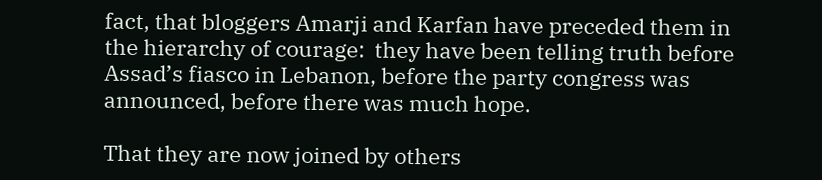fact, that bloggers Amarji and Karfan have preceded them in the hierarchy of courage:  they have been telling truth before Assad’s fiasco in Lebanon, before the party congress was announced, before there was much hope.

That they are now joined by others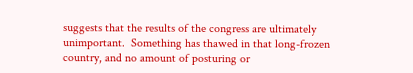suggests that the results of the congress are ultimately unimportant.  Something has thawed in that long-frozen country, and no amount of posturing or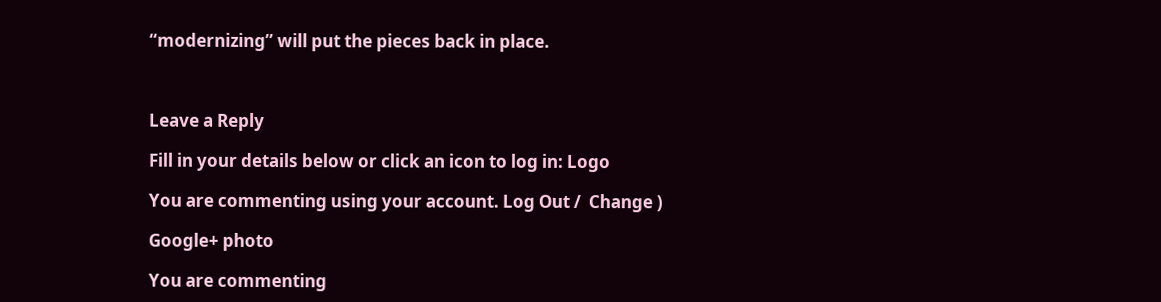“modernizing” will put the pieces back in place.



Leave a Reply

Fill in your details below or click an icon to log in: Logo

You are commenting using your account. Log Out /  Change )

Google+ photo

You are commenting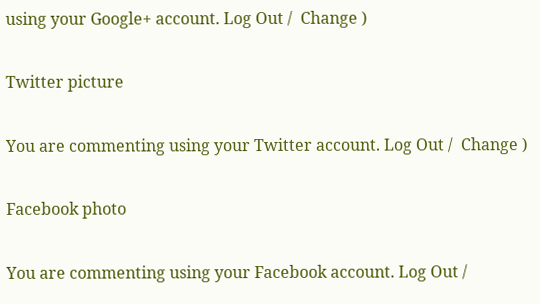using your Google+ account. Log Out /  Change )

Twitter picture

You are commenting using your Twitter account. Log Out /  Change )

Facebook photo

You are commenting using your Facebook account. Log Out /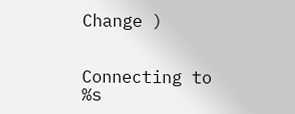Change )


Connecting to %s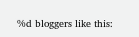%d bloggers like this: